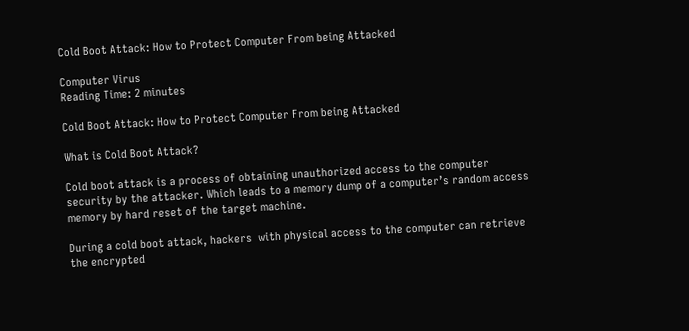Cold Boot Attack: How to Protect Computer From being Attacked

Computer Virus
Reading Time: 2 minutes

Cold Boot Attack: How to Protect Computer From being Attacked

What is Cold Boot Attack?

Cold boot attack is a process of obtaining unauthorized access to the computer security by the attacker. Which leads to a memory dump of a computer’s random access memory by hard reset of the target machine.

During a cold boot attack, hackers  with physical access to the computer can retrieve the encrypted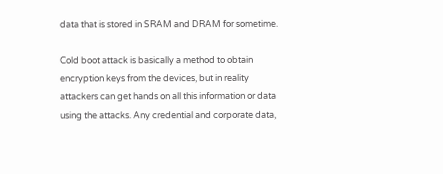data that is stored in SRAM and DRAM for sometime.

Cold boot attack is basically a method to obtain encryption keys from the devices, but in reality attackers can get hands on all this information or data using the attacks. Any credential and corporate data,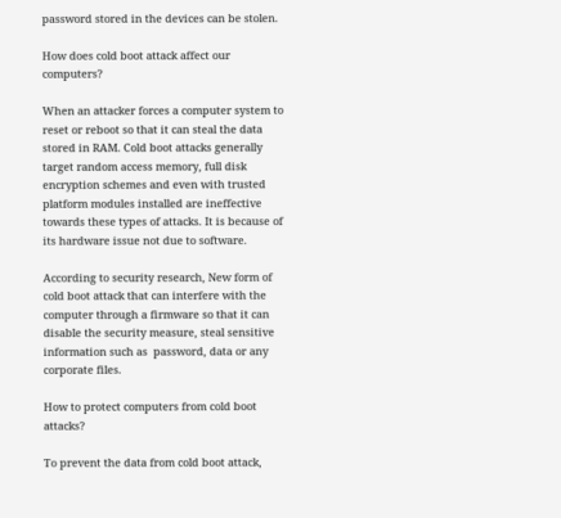password stored in the devices can be stolen.

How does cold boot attack affect our computers?

When an attacker forces a computer system to reset or reboot so that it can steal the data stored in RAM. Cold boot attacks generally target random access memory, full disk encryption schemes and even with trusted platform modules installed are ineffective towards these types of attacks. It is because of its hardware issue not due to software.

According to security research, New form of cold boot attack that can interfere with the computer through a firmware so that it can disable the security measure, steal sensitive information such as  password, data or any corporate files.

How to protect computers from cold boot attacks?

To prevent the data from cold boot attack,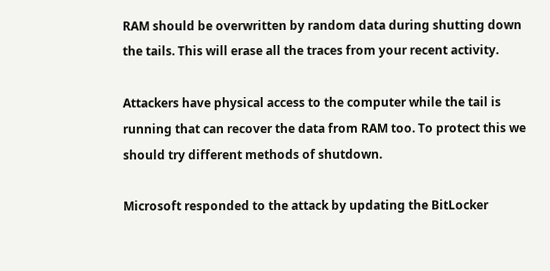RAM should be overwritten by random data during shutting down the tails. This will erase all the traces from your recent activity.

Attackers have physical access to the computer while the tail is running that can recover the data from RAM too. To protect this we should try different methods of shutdown.

Microsoft responded to the attack by updating the BitLocker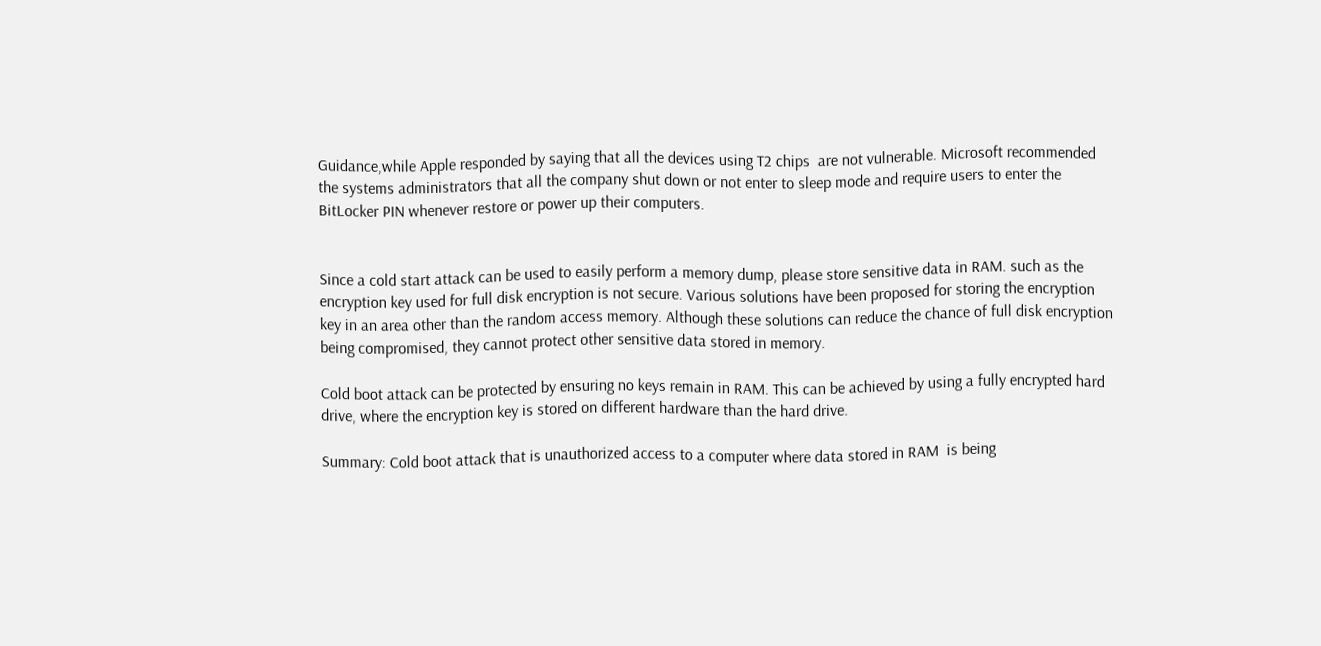Guidance,while Apple responded by saying that all the devices using T2 chips  are not vulnerable. Microsoft recommended the systems administrators that all the company shut down or not enter to sleep mode and require users to enter the BitLocker PIN whenever restore or power up their computers.


Since a cold start attack can be used to easily perform a memory dump, please store sensitive data in RAM. such as the encryption key used for full disk encryption is not secure. Various solutions have been proposed for storing the encryption key in an area other than the random access memory. Although these solutions can reduce the chance of full disk encryption being compromised, they cannot protect other sensitive data stored in memory.

Cold boot attack can be protected by ensuring no keys remain in RAM. This can be achieved by using a fully encrypted hard drive, where the encryption key is stored on different hardware than the hard drive.

Summary: Cold boot attack that is unauthorized access to a computer where data stored in RAM  is being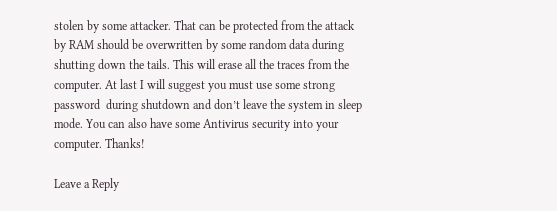stolen by some attacker. That can be protected from the attack by RAM should be overwritten by some random data during shutting down the tails. This will erase all the traces from the computer. At last I will suggest you must use some strong password  during shutdown and don’t leave the system in sleep mode. You can also have some Antivirus security into your computer. Thanks!

Leave a Reply